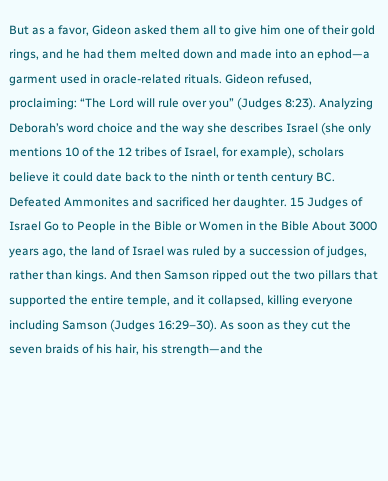But as a favor, Gideon asked them all to give him one of their gold rings, and he had them melted down and made into an ephod—a garment used in oracle-related rituals. Gideon refused, proclaiming: “The Lord will rule over you” (Judges 8:23). Analyzing Deborah’s word choice and the way she describes Israel (she only mentions 10 of the 12 tribes of Israel, for example), scholars believe it could date back to the ninth or tenth century BC. Defeated Ammonites and sacrificed her daughter. 15 Judges of Israel Go to People in the Bible or Women in the Bible About 3000 years ago, the land of Israel was ruled by a succession of judges, rather than kings. And then Samson ripped out the two pillars that supported the entire temple, and it collapsed, killing everyone including Samson (Judges 16:29–30). As soon as they cut the seven braids of his hair, his strength—and the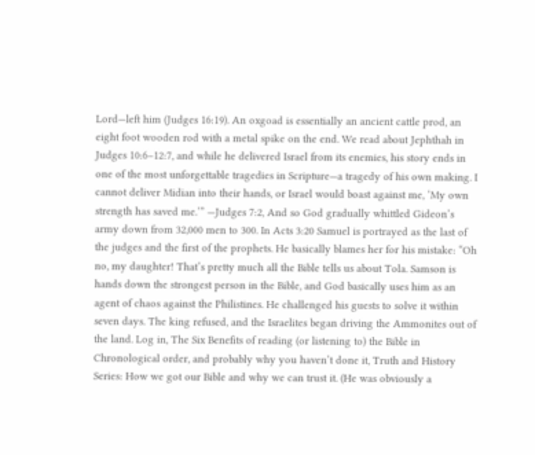Lord—left him (Judges 16:19). An oxgoad is essentially an ancient cattle prod, an eight foot wooden rod with a metal spike on the end. We read about Jephthah in Judges 10:6–12:7, and while he delivered Israel from its enemies, his story ends in one of the most unforgettable tragedies in Scripture—a tragedy of his own making. I cannot deliver Midian into their hands, or Israel would boast against me, ‘My own strength has saved me.’” —Judges 7:2, And so God gradually whittled Gideon’s army down from 32,000 men to 300. In Acts 3:20 Samuel is portrayed as the last of the judges and the first of the prophets. He basically blames her for his mistake: “Oh no, my daughter! That’s pretty much all the Bible tells us about Tola. Samson is hands down the strongest person in the Bible, and God basically uses him as an agent of chaos against the Philistines. He challenged his guests to solve it within seven days. The king refused, and the Israelites began driving the Ammonites out of the land. Log in, The Six Benefits of reading (or listening to) the Bible in Chronological order, and probably why you haven’t done it, Truth and History Series: How we got our Bible and why we can trust it. (He was obviously a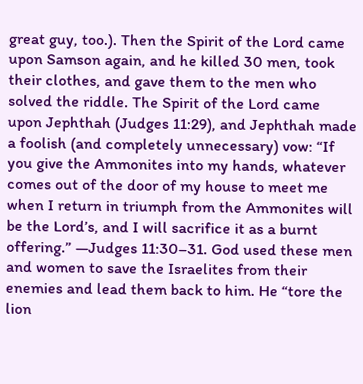great guy, too.). Then the Spirit of the Lord came upon Samson again, and he killed 30 men, took their clothes, and gave them to the men who solved the riddle. The Spirit of the Lord came upon Jephthah (Judges 11:29), and Jephthah made a foolish (and completely unnecessary) vow: “If you give the Ammonites into my hands, whatever comes out of the door of my house to meet me when I return in triumph from the Ammonites will be the Lord’s, and I will sacrifice it as a burnt offering.” —Judges 11:30–31. God used these men and women to save the Israelites from their enemies and lead them back to him. He “tore the lion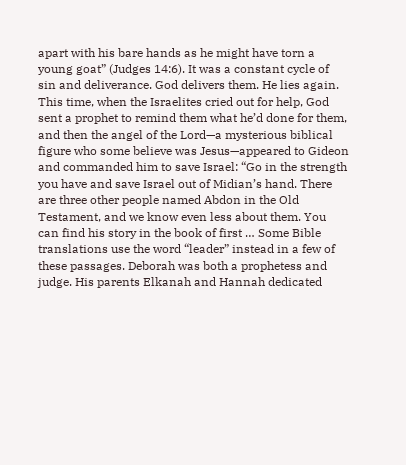apart with his bare hands as he might have torn a young goat” (Judges 14:6). It was a constant cycle of sin and deliverance. God delivers them. He lies again. This time, when the Israelites cried out for help, God sent a prophet to remind them what he’d done for them, and then the angel of the Lord—a mysterious biblical figure who some believe was Jesus—appeared to Gideon and commanded him to save Israel: “Go in the strength you have and save Israel out of Midian’s hand. There are three other people named Abdon in the Old Testament, and we know even less about them. You can find his story in the book of first … Some Bible translations use the word “leader” instead in a few of these passages. Deborah was both a prophetess and judge. His parents Elkanah and Hannah dedicated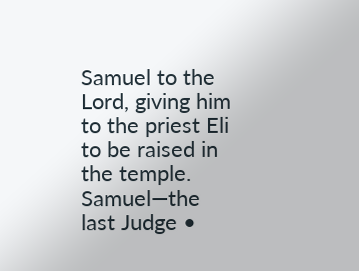Samuel to the Lord, giving him to the priest Eli to be raised in the temple. Samuel—the last Judge •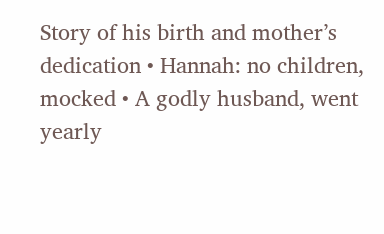Story of his birth and mother’s dedication • Hannah: no children, mocked • A godly husband, went yearly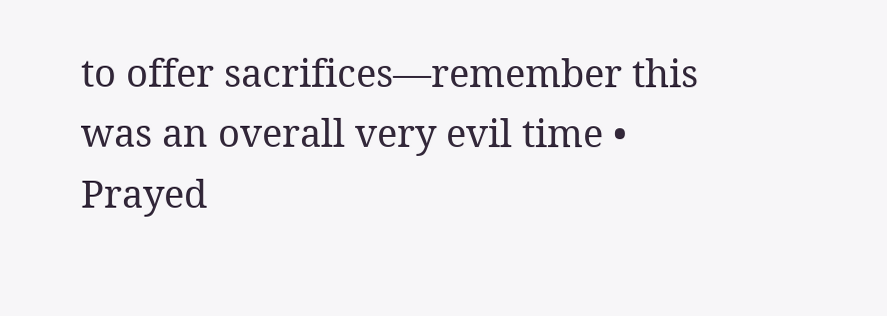to offer sacrifices—remember this was an overall very evil time • Prayed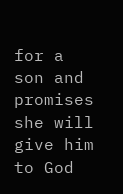for a son and promises she will give him to God